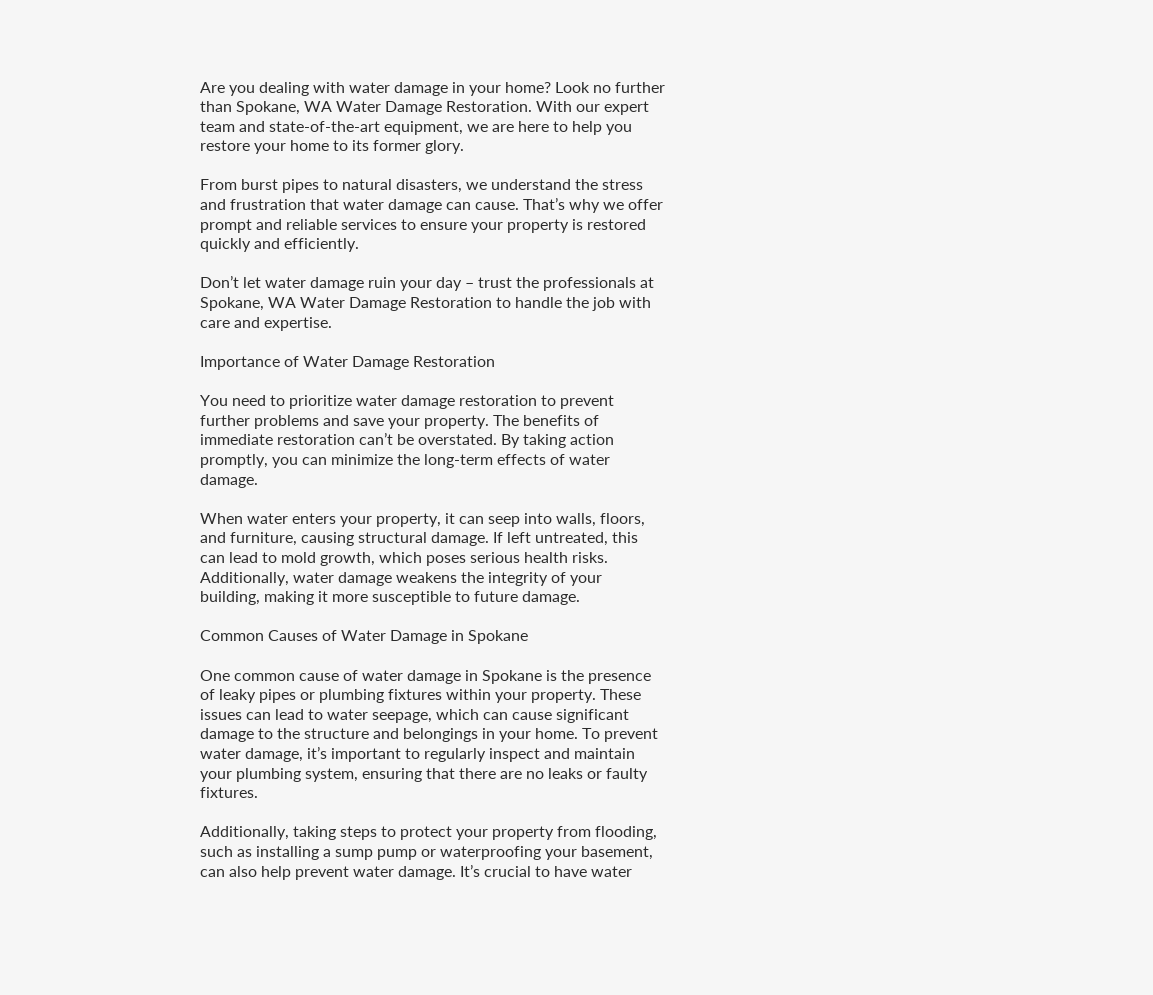Are you dealing with water damage in your home? Look no further than Spokane, WA Water Damage Restoration. With our expert team and state-of-the-art equipment, we are here to help you restore your home to its former glory.

From burst pipes to natural disasters, we understand the stress and frustration that water damage can cause. That’s why we offer prompt and reliable services to ensure your property is restored quickly and efficiently.

Don’t let water damage ruin your day – trust the professionals at Spokane, WA Water Damage Restoration to handle the job with care and expertise.

Importance of Water Damage Restoration

You need to prioritize water damage restoration to prevent further problems and save your property. The benefits of immediate restoration can’t be overstated. By taking action promptly, you can minimize the long-term effects of water damage.

When water enters your property, it can seep into walls, floors, and furniture, causing structural damage. If left untreated, this can lead to mold growth, which poses serious health risks. Additionally, water damage weakens the integrity of your building, making it more susceptible to future damage.

Common Causes of Water Damage in Spokane

One common cause of water damage in Spokane is the presence of leaky pipes or plumbing fixtures within your property. These issues can lead to water seepage, which can cause significant damage to the structure and belongings in your home. To prevent water damage, it’s important to regularly inspect and maintain your plumbing system, ensuring that there are no leaks or faulty fixtures.

Additionally, taking steps to protect your property from flooding, such as installing a sump pump or waterproofing your basement, can also help prevent water damage. It’s crucial to have water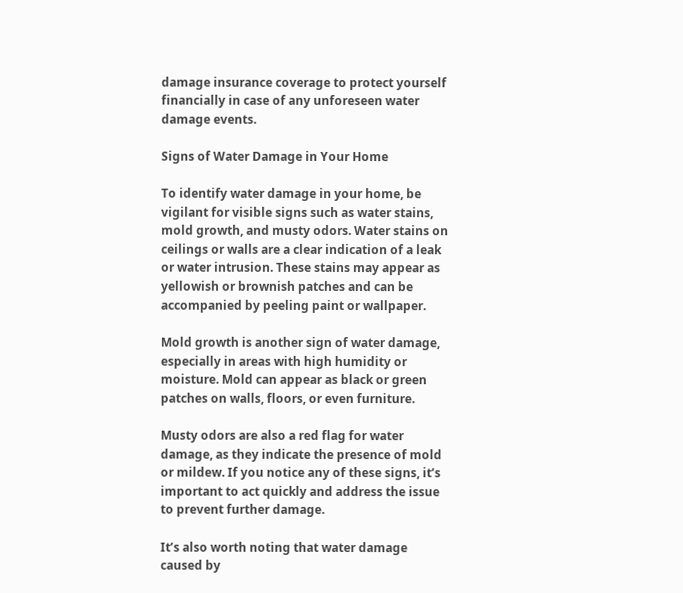damage insurance coverage to protect yourself financially in case of any unforeseen water damage events.

Signs of Water Damage in Your Home

To identify water damage in your home, be vigilant for visible signs such as water stains, mold growth, and musty odors. Water stains on ceilings or walls are a clear indication of a leak or water intrusion. These stains may appear as yellowish or brownish patches and can be accompanied by peeling paint or wallpaper.

Mold growth is another sign of water damage, especially in areas with high humidity or moisture. Mold can appear as black or green patches on walls, floors, or even furniture.

Musty odors are also a red flag for water damage, as they indicate the presence of mold or mildew. If you notice any of these signs, it’s important to act quickly and address the issue to prevent further damage.

It’s also worth noting that water damage caused by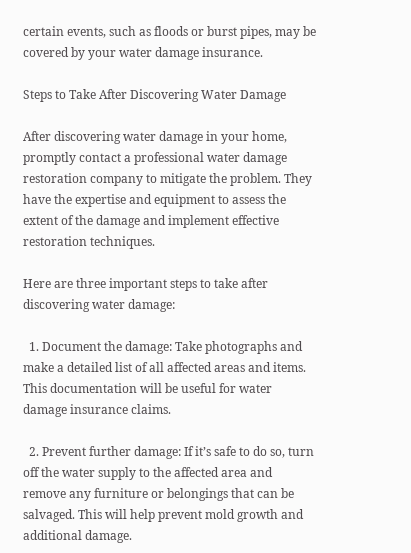certain events, such as floods or burst pipes, may be covered by your water damage insurance.

Steps to Take After Discovering Water Damage

After discovering water damage in your home, promptly contact a professional water damage restoration company to mitigate the problem. They have the expertise and equipment to assess the extent of the damage and implement effective restoration techniques.

Here are three important steps to take after discovering water damage:

  1. Document the damage: Take photographs and make a detailed list of all affected areas and items. This documentation will be useful for water damage insurance claims.

  2. Prevent further damage: If it’s safe to do so, turn off the water supply to the affected area and remove any furniture or belongings that can be salvaged. This will help prevent mold growth and additional damage.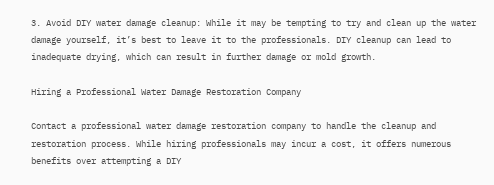3. Avoid DIY water damage cleanup: While it may be tempting to try and clean up the water damage yourself, it’s best to leave it to the professionals. DIY cleanup can lead to inadequate drying, which can result in further damage or mold growth.

Hiring a Professional Water Damage Restoration Company

Contact a professional water damage restoration company to handle the cleanup and restoration process. While hiring professionals may incur a cost, it offers numerous benefits over attempting a DIY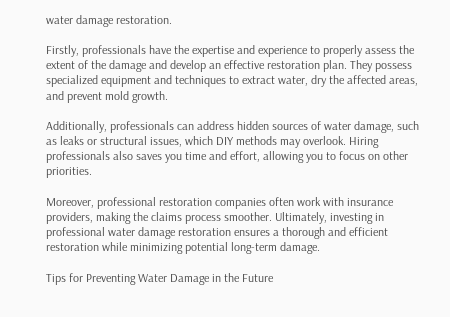water damage restoration.

Firstly, professionals have the expertise and experience to properly assess the extent of the damage and develop an effective restoration plan. They possess specialized equipment and techniques to extract water, dry the affected areas, and prevent mold growth.

Additionally, professionals can address hidden sources of water damage, such as leaks or structural issues, which DIY methods may overlook. Hiring professionals also saves you time and effort, allowing you to focus on other priorities.

Moreover, professional restoration companies often work with insurance providers, making the claims process smoother. Ultimately, investing in professional water damage restoration ensures a thorough and efficient restoration while minimizing potential long-term damage.

Tips for Preventing Water Damage in the Future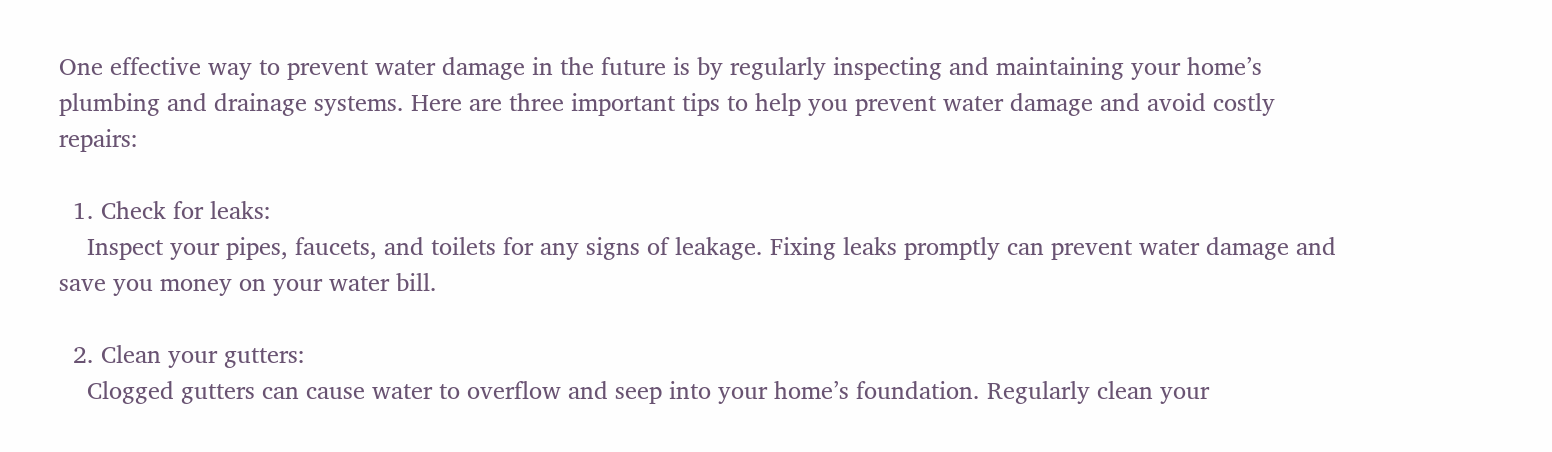One effective way to prevent water damage in the future is by regularly inspecting and maintaining your home’s plumbing and drainage systems. Here are three important tips to help you prevent water damage and avoid costly repairs:

  1. Check for leaks:
    Inspect your pipes, faucets, and toilets for any signs of leakage. Fixing leaks promptly can prevent water damage and save you money on your water bill.

  2. Clean your gutters:
    Clogged gutters can cause water to overflow and seep into your home’s foundation. Regularly clean your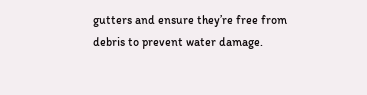gutters and ensure they’re free from debris to prevent water damage.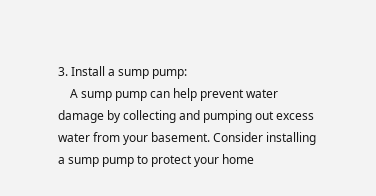3. Install a sump pump:
    A sump pump can help prevent water damage by collecting and pumping out excess water from your basement. Consider installing a sump pump to protect your home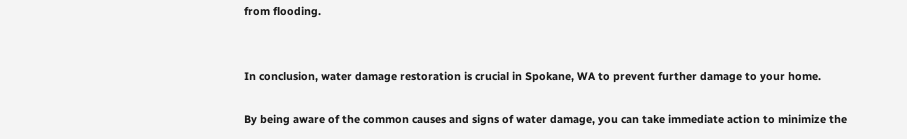from flooding.


In conclusion, water damage restoration is crucial in Spokane, WA to prevent further damage to your home.

By being aware of the common causes and signs of water damage, you can take immediate action to minimize the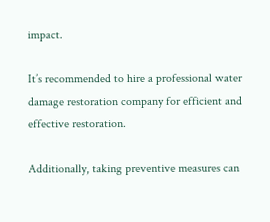impact.

It’s recommended to hire a professional water damage restoration company for efficient and effective restoration.

Additionally, taking preventive measures can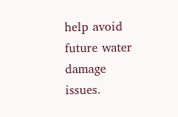help avoid future water damage issues.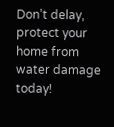Don’t delay, protect your home from water damage today!